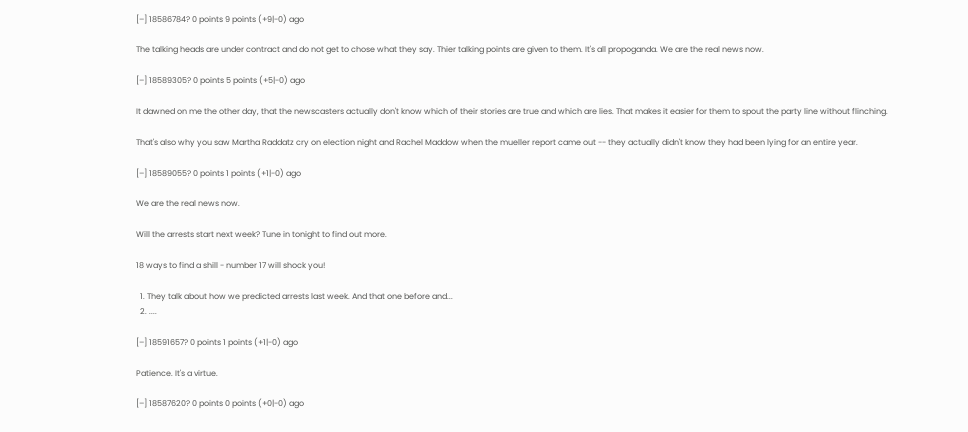[–] 18586784? 0 points 9 points (+9|-0) ago

The talking heads are under contract and do not get to chose what they say. Thier talking points are given to them. It's all propoganda. We are the real news now.

[–] 18589305? 0 points 5 points (+5|-0) ago

It dawned on me the other day, that the newscasters actually don't know which of their stories are true and which are lies. That makes it easier for them to spout the party line without flinching.

That's also why you saw Martha Raddatz cry on election night and Rachel Maddow when the mueller report came out -- they actually didn't know they had been lying for an entire year.

[–] 18589055? 0 points 1 points (+1|-0) ago

We are the real news now.

Will the arrests start next week? Tune in tonight to find out more.

18 ways to find a shill - number 17 will shock you!

  1. They talk about how we predicted arrests last week. And that one before and...
  2. ....

[–] 18591657? 0 points 1 points (+1|-0) ago

Patience. It's a virtue.

[–] 18587620? 0 points 0 points (+0|-0) ago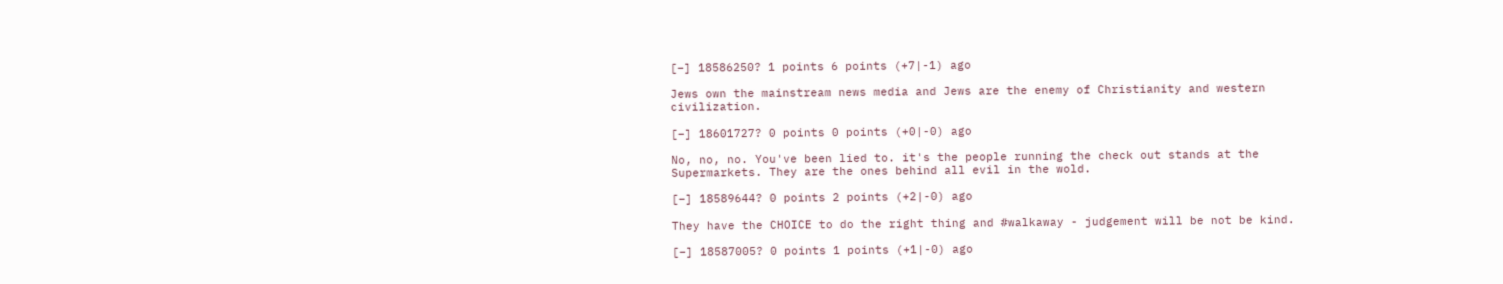[–] 18586250? 1 points 6 points (+7|-1) ago

Jews own the mainstream news media and Jews are the enemy of Christianity and western civilization.

[–] 18601727? 0 points 0 points (+0|-0) ago

No, no, no. You've been lied to. it's the people running the check out stands at the Supermarkets. They are the ones behind all evil in the wold.

[–] 18589644? 0 points 2 points (+2|-0) ago

They have the CHOICE to do the right thing and #walkaway - judgement will be not be kind.

[–] 18587005? 0 points 1 points (+1|-0) ago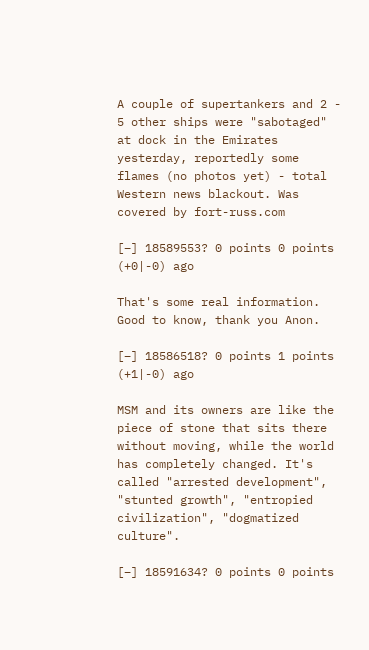A couple of supertankers and 2 - 5 other ships were "sabotaged" at dock in the Emirates yesterday, reportedly some flames (no photos yet) - total Western news blackout. Was covered by fort-russ.com

[–] 18589553? 0 points 0 points (+0|-0) ago

That's some real information. Good to know, thank you Anon.

[–] 18586518? 0 points 1 points (+1|-0) ago

MSM and its owners are like the piece of stone that sits there without moving, while the world has completely changed. It's called "arrested development", "stunted growth", "entropied civilization", "dogmatized culture".

[–] 18591634? 0 points 0 points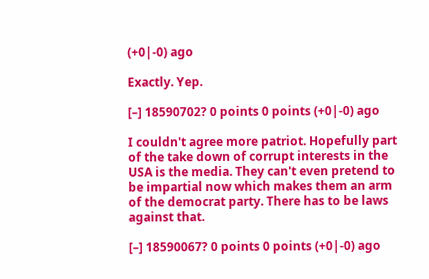(+0|-0) ago

Exactly. Yep.

[–] 18590702? 0 points 0 points (+0|-0) ago

I couldn't agree more patriot. Hopefully part of the take down of corrupt interests in the USA is the media. They can't even pretend to be impartial now which makes them an arm of the democrat party. There has to be laws against that.

[–] 18590067? 0 points 0 points (+0|-0) ago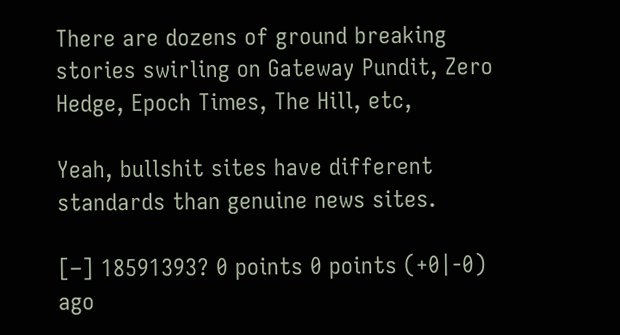There are dozens of ground breaking stories swirling on Gateway Pundit, Zero Hedge, Epoch Times, The Hill, etc,

Yeah, bullshit sites have different standards than genuine news sites.

[–] 18591393? 0 points 0 points (+0|-0) ago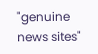"genuine news sites"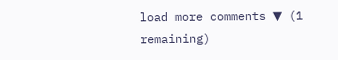load more comments ▼ (1 remaining)